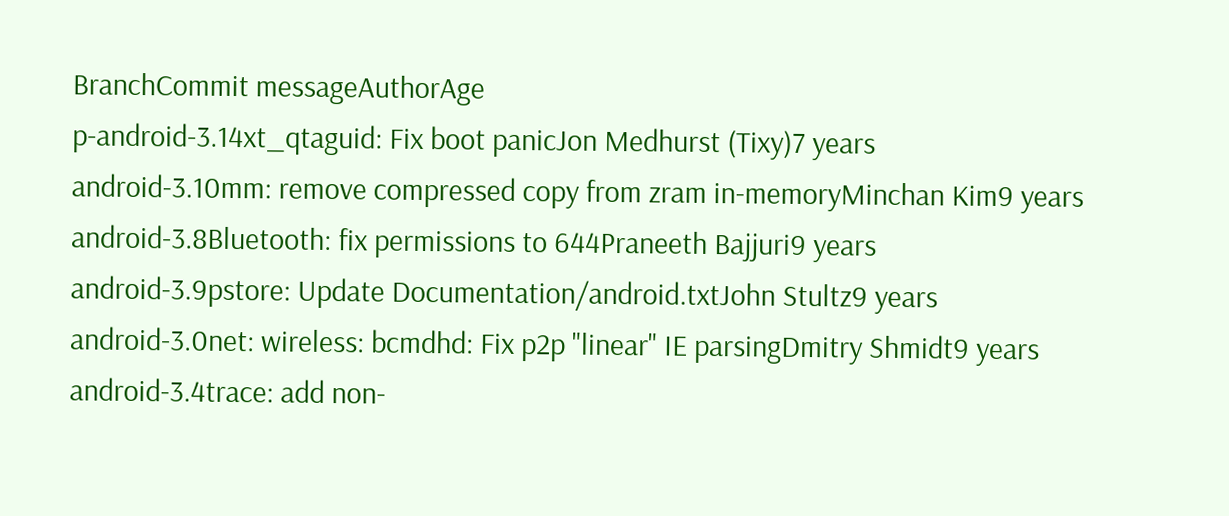BranchCommit messageAuthorAge
p-android-3.14xt_qtaguid: Fix boot panicJon Medhurst (Tixy)7 years
android-3.10mm: remove compressed copy from zram in-memoryMinchan Kim9 years
android-3.8Bluetooth: fix permissions to 644Praneeth Bajjuri9 years
android-3.9pstore: Update Documentation/android.txtJohn Stultz9 years
android-3.0net: wireless: bcmdhd: Fix p2p "linear" IE parsingDmitry Shmidt9 years
android-3.4trace: add non-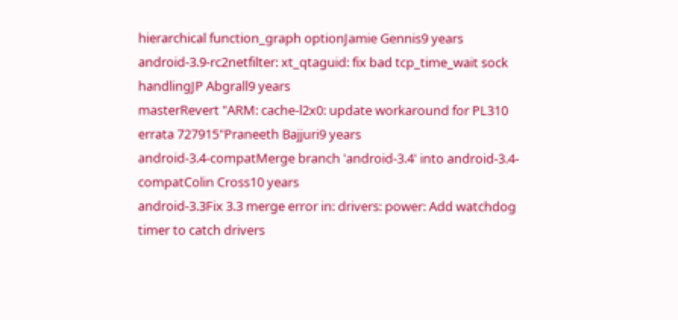hierarchical function_graph optionJamie Gennis9 years
android-3.9-rc2netfilter: xt_qtaguid: fix bad tcp_time_wait sock handlingJP Abgrall9 years
masterRevert "ARM: cache-l2x0: update workaround for PL310 errata 727915"Praneeth Bajjuri9 years
android-3.4-compatMerge branch 'android-3.4' into android-3.4-compatColin Cross10 years
android-3.3Fix 3.3 merge error in: drivers: power: Add watchdog timer to catch drivers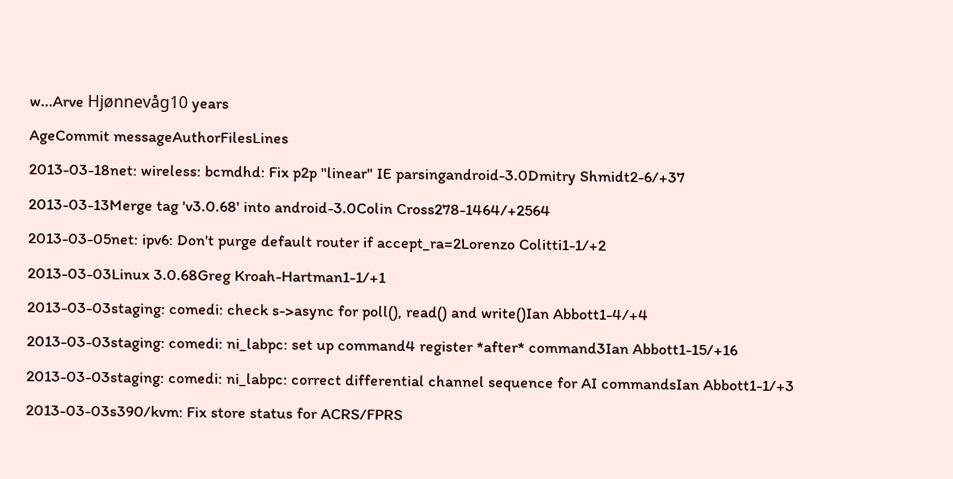w...Arve Hjønnevåg10 years
AgeCommit messageAuthorFilesLines
2013-03-18net: wireless: bcmdhd: Fix p2p "linear" IE parsingandroid-3.0Dmitry Shmidt2-6/+37
2013-03-13Merge tag 'v3.0.68' into android-3.0Colin Cross278-1464/+2564
2013-03-05net: ipv6: Don't purge default router if accept_ra=2Lorenzo Colitti1-1/+2
2013-03-03Linux 3.0.68Greg Kroah-Hartman1-1/+1
2013-03-03staging: comedi: check s->async for poll(), read() and write()Ian Abbott1-4/+4
2013-03-03staging: comedi: ni_labpc: set up command4 register *after* command3Ian Abbott1-15/+16
2013-03-03staging: comedi: ni_labpc: correct differential channel sequence for AI commandsIan Abbott1-1/+3
2013-03-03s390/kvm: Fix store status for ACRS/FPRS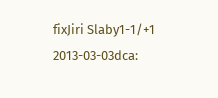fixJiri Slaby1-1/+1
2013-03-03dca: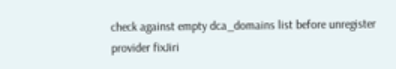check against empty dca_domains list before unregister provider fixJiri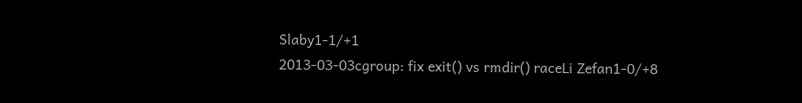Slaby1-1/+1
2013-03-03cgroup: fix exit() vs rmdir() raceLi Zefan1-0/+8